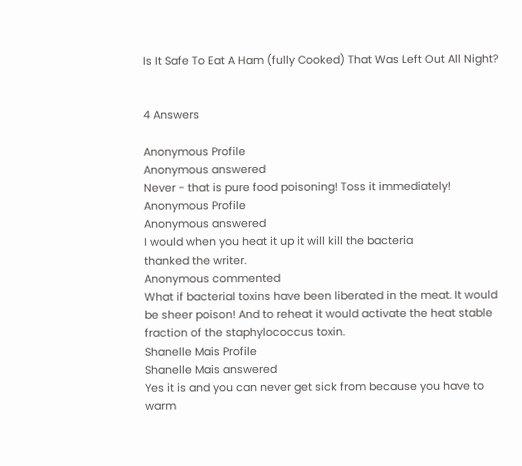Is It Safe To Eat A Ham (fully Cooked) That Was Left Out All Night?


4 Answers

Anonymous Profile
Anonymous answered
Never - that is pure food poisoning! Toss it immediately!
Anonymous Profile
Anonymous answered
I would when you heat it up it will kill the bacteria
thanked the writer.
Anonymous commented
What if bacterial toxins have been liberated in the meat. It would be sheer poison! And to reheat it would activate the heat stable fraction of the staphylococcus toxin.
Shanelle Mais Profile
Shanelle Mais answered
Yes it is and you can never get sick from because you have to warm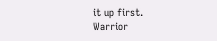it up first.
Warrior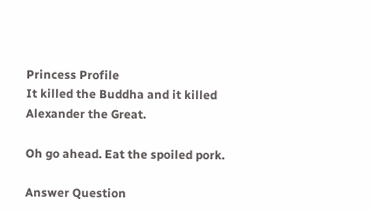Princess Profile
It killed the Buddha and it killed Alexander the Great.

Oh go ahead. Eat the spoiled pork.

Answer Question